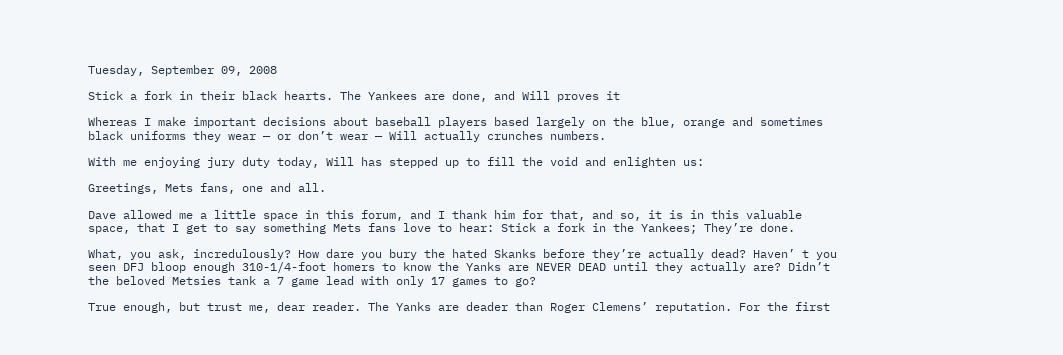Tuesday, September 09, 2008

Stick a fork in their black hearts. The Yankees are done, and Will proves it

Whereas I make important decisions about baseball players based largely on the blue, orange and sometimes black uniforms they wear — or don’t wear — Will actually crunches numbers.

With me enjoying jury duty today, Will has stepped up to fill the void and enlighten us:

Greetings, Mets fans, one and all.

Dave allowed me a little space in this forum, and I thank him for that, and so, it is in this valuable space, that I get to say something Mets fans love to hear: Stick a fork in the Yankees; They’re done.

What, you ask, incredulously? How dare you bury the hated Skanks before they’re actually dead? Haven’ t you seen DFJ bloop enough 310-1/4-foot homers to know the Yanks are NEVER DEAD until they actually are? Didn’t the beloved Metsies tank a 7 game lead with only 17 games to go?

True enough, but trust me, dear reader. The Yanks are deader than Roger Clemens’ reputation. For the first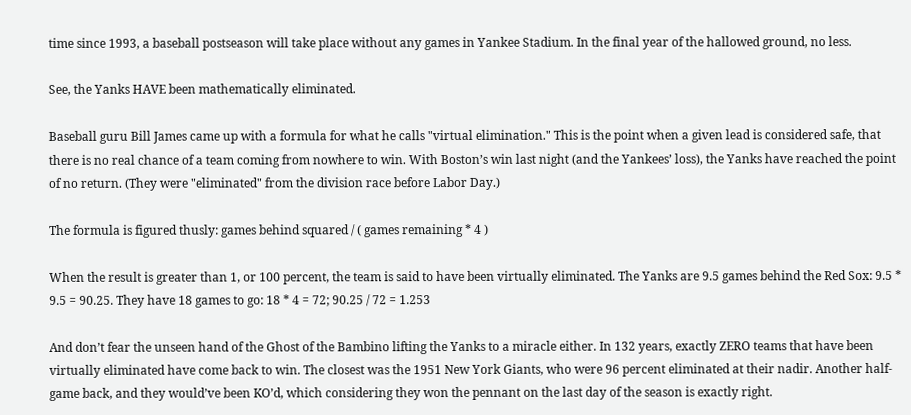time since 1993, a baseball postseason will take place without any games in Yankee Stadium. In the final year of the hallowed ground, no less.

See, the Yanks HAVE been mathematically eliminated.

Baseball guru Bill James came up with a formula for what he calls "virtual elimination." This is the point when a given lead is considered safe, that there is no real chance of a team coming from nowhere to win. With Boston’s win last night (and the Yankees’ loss), the Yanks have reached the point of no return. (They were "eliminated" from the division race before Labor Day.)

The formula is figured thusly: games behind squared / ( games remaining * 4 )

When the result is greater than 1, or 100 percent, the team is said to have been virtually eliminated. The Yanks are 9.5 games behind the Red Sox: 9.5 * 9.5 = 90.25. They have 18 games to go: 18 * 4 = 72; 90.25 / 72 = 1.253

And don’t fear the unseen hand of the Ghost of the Bambino lifting the Yanks to a miracle either. In 132 years, exactly ZERO teams that have been virtually eliminated have come back to win. The closest was the 1951 New York Giants, who were 96 percent eliminated at their nadir. Another half-game back, and they would’ve been KO’d, which considering they won the pennant on the last day of the season is exactly right.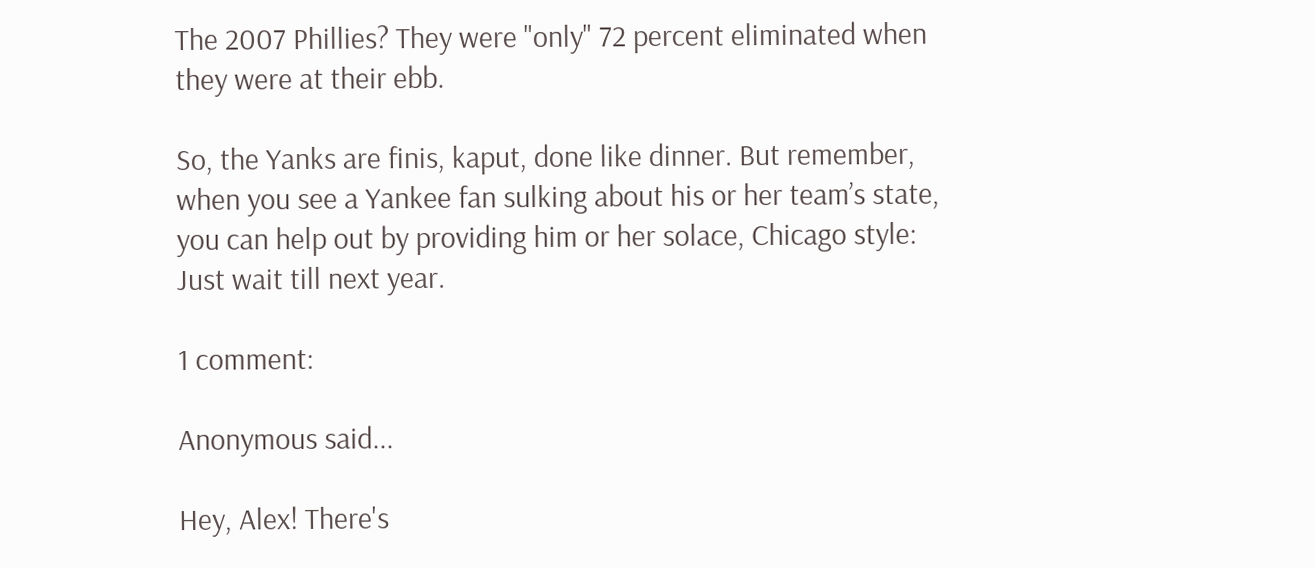The 2007 Phillies? They were "only" 72 percent eliminated when they were at their ebb.

So, the Yanks are finis, kaput, done like dinner. But remember, when you see a Yankee fan sulking about his or her team’s state, you can help out by providing him or her solace, Chicago style: Just wait till next year.

1 comment:

Anonymous said...

Hey, Alex! There's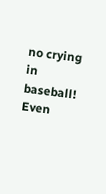no crying in baseball! Even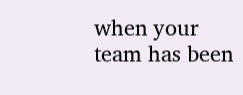when your team has been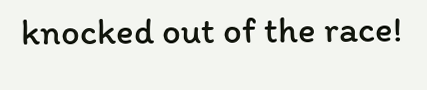knocked out of the race!